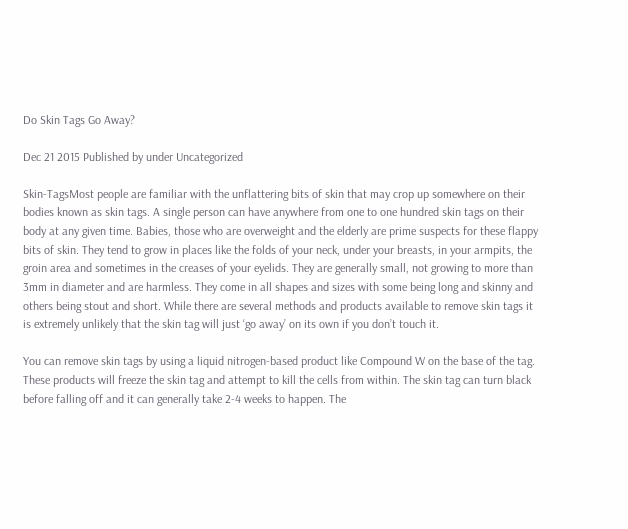Do Skin Tags Go Away?

Dec 21 2015 Published by under Uncategorized

Skin-TagsMost people are familiar with the unflattering bits of skin that may crop up somewhere on their bodies known as skin tags. A single person can have anywhere from one to one hundred skin tags on their body at any given time. Babies, those who are overweight and the elderly are prime suspects for these flappy bits of skin. They tend to grow in places like the folds of your neck, under your breasts, in your armpits, the groin area and sometimes in the creases of your eyelids. They are generally small, not growing to more than 3mm in diameter and are harmless. They come in all shapes and sizes with some being long and skinny and others being stout and short. While there are several methods and products available to remove skin tags it is extremely unlikely that the skin tag will just ‘go away’ on its own if you don’t touch it.

You can remove skin tags by using a liquid nitrogen-based product like Compound W on the base of the tag. These products will freeze the skin tag and attempt to kill the cells from within. The skin tag can turn black before falling off and it can generally take 2-4 weeks to happen. The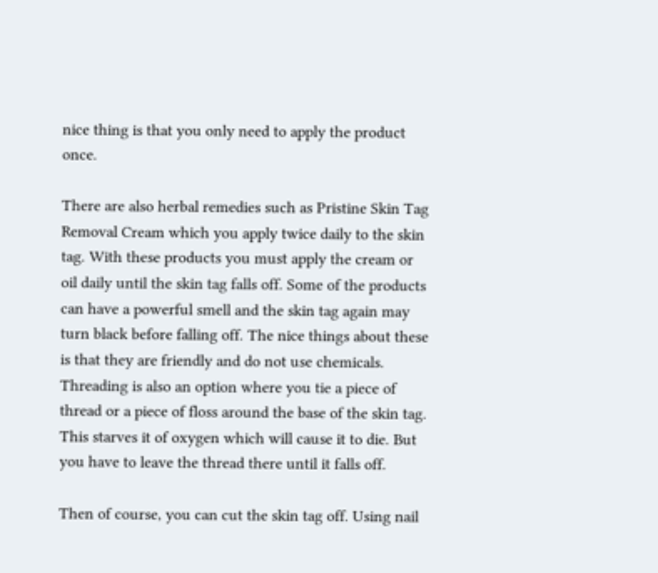nice thing is that you only need to apply the product once.

There are also herbal remedies such as Pristine Skin Tag Removal Cream which you apply twice daily to the skin tag. With these products you must apply the cream or oil daily until the skin tag falls off. Some of the products can have a powerful smell and the skin tag again may turn black before falling off. The nice things about these is that they are friendly and do not use chemicals.
Threading is also an option where you tie a piece of thread or a piece of floss around the base of the skin tag. This starves it of oxygen which will cause it to die. But you have to leave the thread there until it falls off.

Then of course, you can cut the skin tag off. Using nail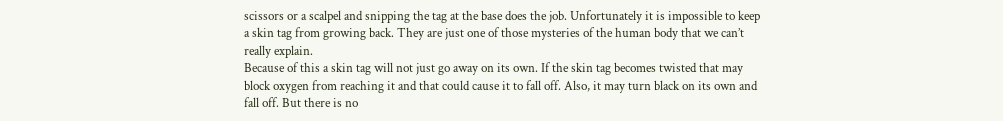scissors or a scalpel and snipping the tag at the base does the job. Unfortunately it is impossible to keep a skin tag from growing back. They are just one of those mysteries of the human body that we can’t really explain.
Because of this a skin tag will not just go away on its own. If the skin tag becomes twisted that may block oxygen from reaching it and that could cause it to fall off. Also, it may turn black on its own and fall off. But there is no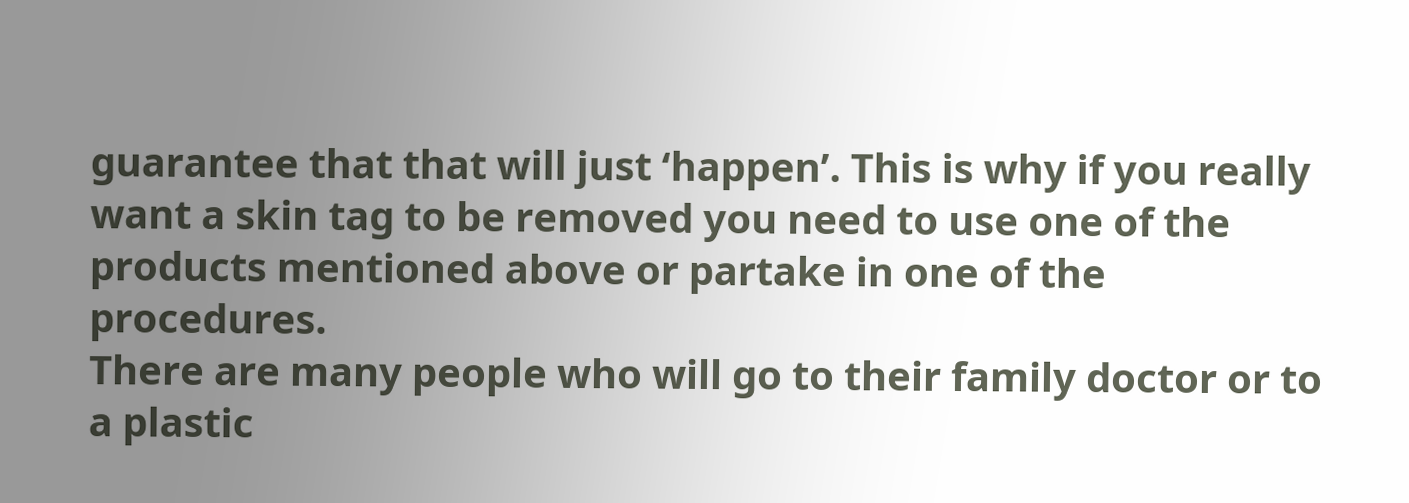guarantee that that will just ‘happen’. This is why if you really want a skin tag to be removed you need to use one of the products mentioned above or partake in one of the procedures.
There are many people who will go to their family doctor or to a plastic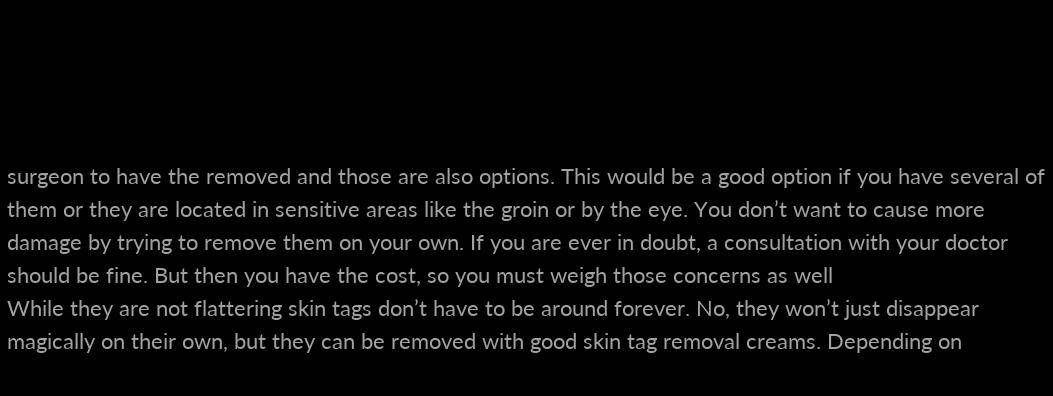surgeon to have the removed and those are also options. This would be a good option if you have several of them or they are located in sensitive areas like the groin or by the eye. You don’t want to cause more damage by trying to remove them on your own. If you are ever in doubt, a consultation with your doctor should be fine. But then you have the cost, so you must weigh those concerns as well
While they are not flattering skin tags don’t have to be around forever. No, they won’t just disappear magically on their own, but they can be removed with good skin tag removal creams. Depending on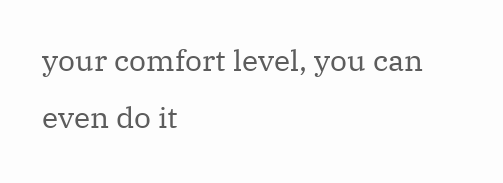your comfort level, you can even do it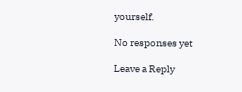yourself.

No responses yet

Leave a Reply